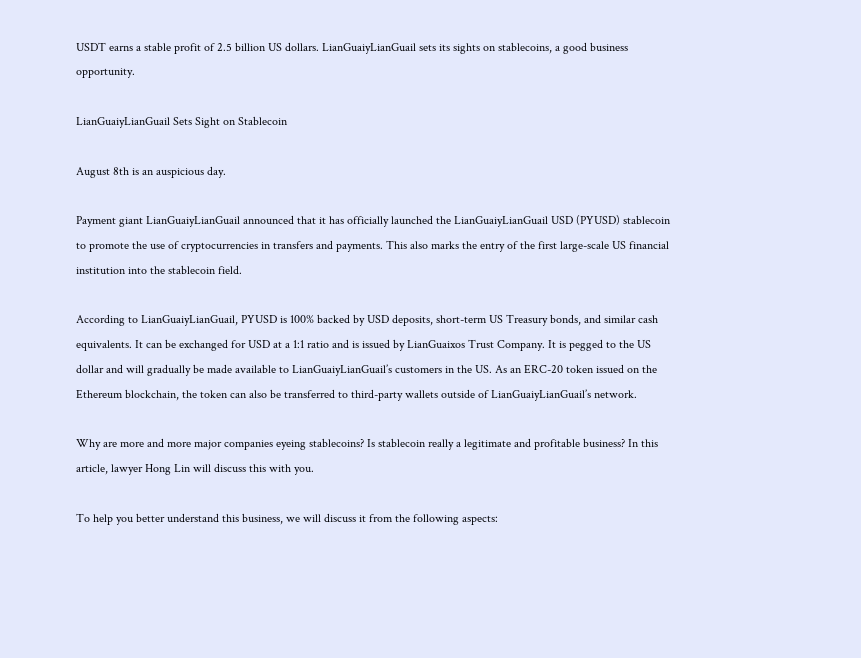USDT earns a stable profit of 2.5 billion US dollars. LianGuaiyLianGuail sets its sights on stablecoins, a good business opportunity.

LianGuaiyLianGuail Sets Sight on Stablecoin

August 8th is an auspicious day.

Payment giant LianGuaiyLianGuail announced that it has officially launched the LianGuaiyLianGuail USD (PYUSD) stablecoin to promote the use of cryptocurrencies in transfers and payments. This also marks the entry of the first large-scale US financial institution into the stablecoin field.

According to LianGuaiyLianGuail, PYUSD is 100% backed by USD deposits, short-term US Treasury bonds, and similar cash equivalents. It can be exchanged for USD at a 1:1 ratio and is issued by LianGuaixos Trust Company. It is pegged to the US dollar and will gradually be made available to LianGuaiyLianGuail’s customers in the US. As an ERC-20 token issued on the Ethereum blockchain, the token can also be transferred to third-party wallets outside of LianGuaiyLianGuail’s network.

Why are more and more major companies eyeing stablecoins? Is stablecoin really a legitimate and profitable business? In this article, lawyer Hong Lin will discuss this with you.

To help you better understand this business, we will discuss it from the following aspects: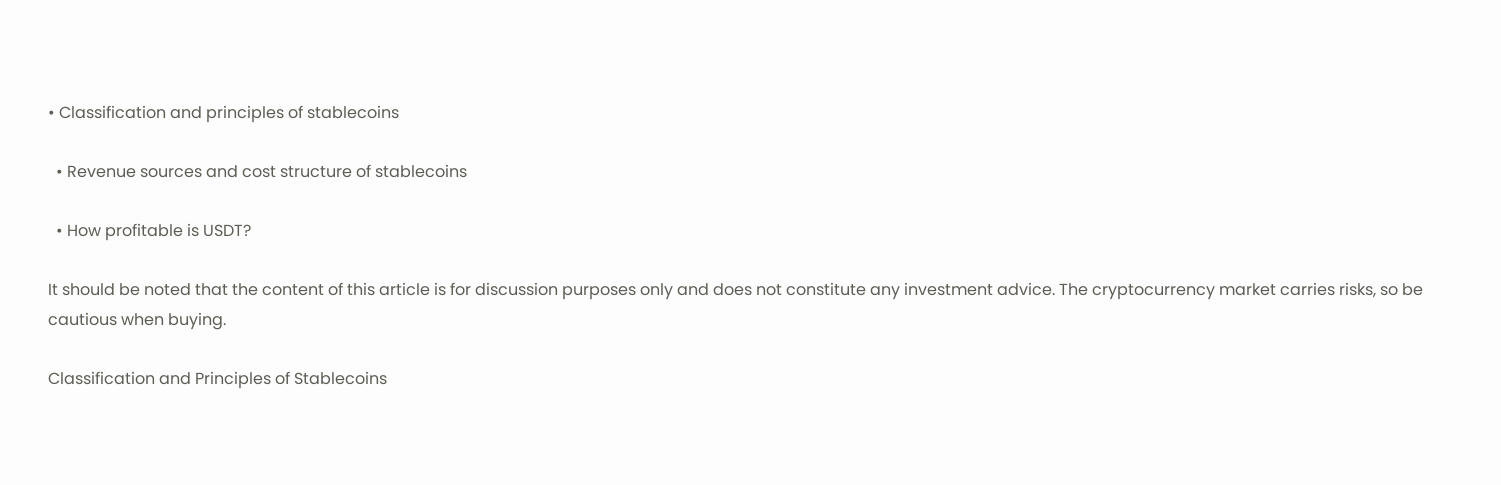• Classification and principles of stablecoins

  • Revenue sources and cost structure of stablecoins

  • How profitable is USDT?

It should be noted that the content of this article is for discussion purposes only and does not constitute any investment advice. The cryptocurrency market carries risks, so be cautious when buying.

Classification and Principles of Stablecoins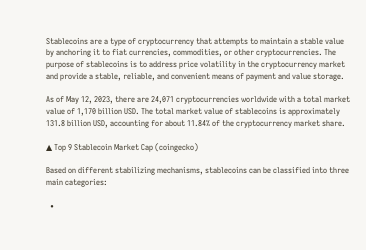Stablecoins are a type of cryptocurrency that attempts to maintain a stable value by anchoring it to fiat currencies, commodities, or other cryptocurrencies. The purpose of stablecoins is to address price volatility in the cryptocurrency market and provide a stable, reliable, and convenient means of payment and value storage.

As of May 12, 2023, there are 24,071 cryptocurrencies worldwide with a total market value of 1,170 billion USD. The total market value of stablecoins is approximately 131.8 billion USD, accounting for about 11.84% of the cryptocurrency market share.

▲ Top 9 Stablecoin Market Cap (coingecko)

Based on different stabilizing mechanisms, stablecoins can be classified into three main categories:

  •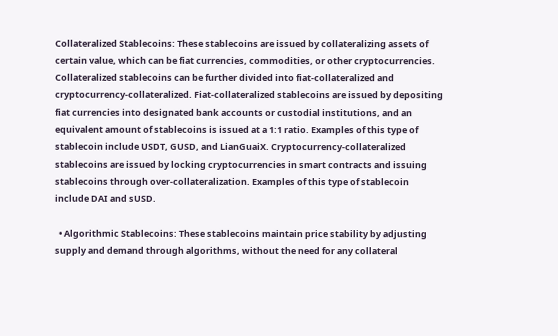Collateralized Stablecoins: These stablecoins are issued by collateralizing assets of certain value, which can be fiat currencies, commodities, or other cryptocurrencies. Collateralized stablecoins can be further divided into fiat-collateralized and cryptocurrency-collateralized. Fiat-collateralized stablecoins are issued by depositing fiat currencies into designated bank accounts or custodial institutions, and an equivalent amount of stablecoins is issued at a 1:1 ratio. Examples of this type of stablecoin include USDT, GUSD, and LianGuaiX. Cryptocurrency-collateralized stablecoins are issued by locking cryptocurrencies in smart contracts and issuing stablecoins through over-collateralization. Examples of this type of stablecoin include DAI and sUSD.

  • Algorithmic Stablecoins: These stablecoins maintain price stability by adjusting supply and demand through algorithms, without the need for any collateral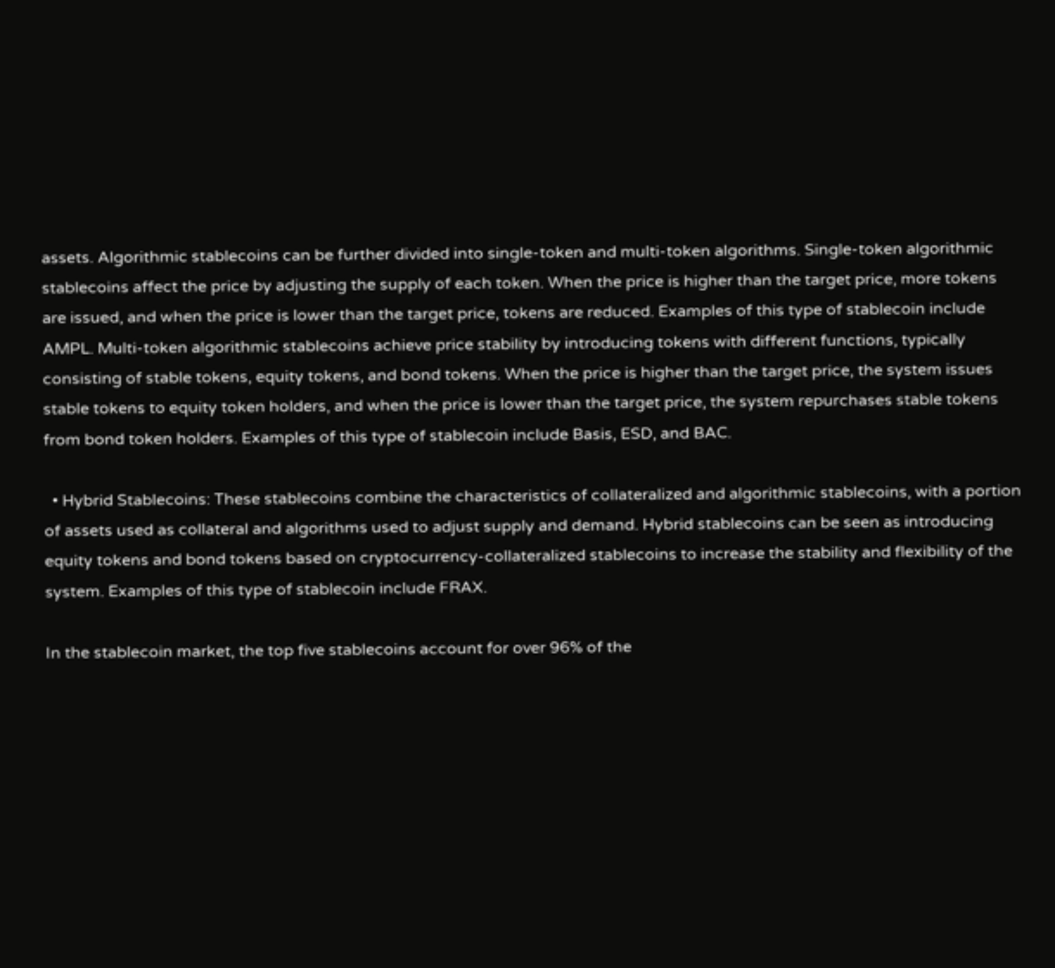assets. Algorithmic stablecoins can be further divided into single-token and multi-token algorithms. Single-token algorithmic stablecoins affect the price by adjusting the supply of each token. When the price is higher than the target price, more tokens are issued, and when the price is lower than the target price, tokens are reduced. Examples of this type of stablecoin include AMPL. Multi-token algorithmic stablecoins achieve price stability by introducing tokens with different functions, typically consisting of stable tokens, equity tokens, and bond tokens. When the price is higher than the target price, the system issues stable tokens to equity token holders, and when the price is lower than the target price, the system repurchases stable tokens from bond token holders. Examples of this type of stablecoin include Basis, ESD, and BAC.

  • Hybrid Stablecoins: These stablecoins combine the characteristics of collateralized and algorithmic stablecoins, with a portion of assets used as collateral and algorithms used to adjust supply and demand. Hybrid stablecoins can be seen as introducing equity tokens and bond tokens based on cryptocurrency-collateralized stablecoins to increase the stability and flexibility of the system. Examples of this type of stablecoin include FRAX.

In the stablecoin market, the top five stablecoins account for over 96% of the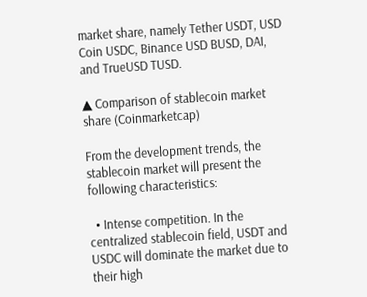market share, namely Tether USDT, USD Coin USDC, Binance USD BUSD, DAI, and TrueUSD TUSD.

▲ Comparison of stablecoin market share (Coinmarketcap)

From the development trends, the stablecoin market will present the following characteristics:

  • Intense competition. In the centralized stablecoin field, USDT and USDC will dominate the market due to their high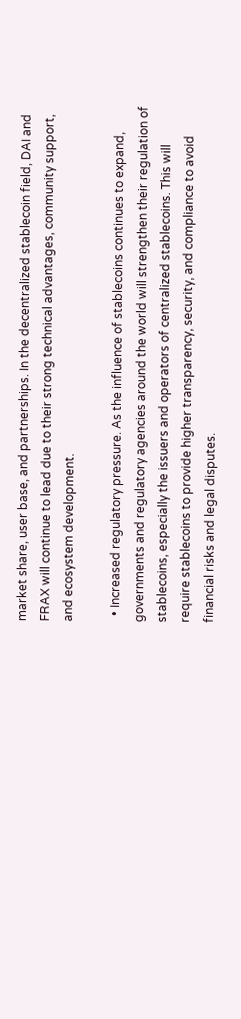market share, user base, and partnerships. In the decentralized stablecoin field, DAI and FRAX will continue to lead due to their strong technical advantages, community support, and ecosystem development.

  • Increased regulatory pressure. As the influence of stablecoins continues to expand, governments and regulatory agencies around the world will strengthen their regulation of stablecoins, especially the issuers and operators of centralized stablecoins. This will require stablecoins to provide higher transparency, security, and compliance to avoid financial risks and legal disputes.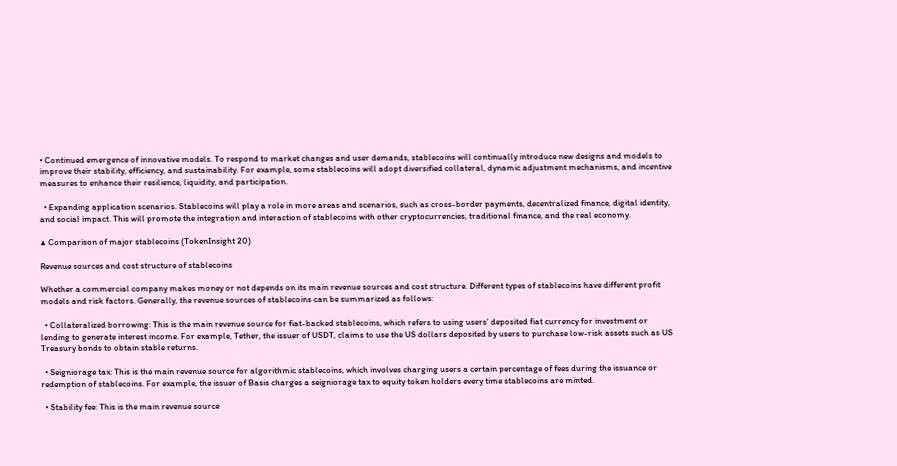• Continued emergence of innovative models. To respond to market changes and user demands, stablecoins will continually introduce new designs and models to improve their stability, efficiency, and sustainability. For example, some stablecoins will adopt diversified collateral, dynamic adjustment mechanisms, and incentive measures to enhance their resilience, liquidity, and participation.

  • Expanding application scenarios. Stablecoins will play a role in more areas and scenarios, such as cross-border payments, decentralized finance, digital identity, and social impact. This will promote the integration and interaction of stablecoins with other cryptocurrencies, traditional finance, and the real economy.

▲ Comparison of major stablecoins (TokenInsight 20)

Revenue sources and cost structure of stablecoins

Whether a commercial company makes money or not depends on its main revenue sources and cost structure. Different types of stablecoins have different profit models and risk factors. Generally, the revenue sources of stablecoins can be summarized as follows:

  • Collateralized borrowing: This is the main revenue source for fiat-backed stablecoins, which refers to using users’ deposited fiat currency for investment or lending to generate interest income. For example, Tether, the issuer of USDT, claims to use the US dollars deposited by users to purchase low-risk assets such as US Treasury bonds to obtain stable returns.

  • Seigniorage tax: This is the main revenue source for algorithmic stablecoins, which involves charging users a certain percentage of fees during the issuance or redemption of stablecoins. For example, the issuer of Basis charges a seigniorage tax to equity token holders every time stablecoins are minted.

  • Stability fee: This is the main revenue source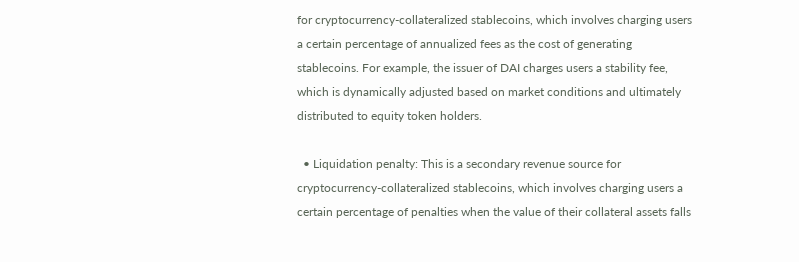for cryptocurrency-collateralized stablecoins, which involves charging users a certain percentage of annualized fees as the cost of generating stablecoins. For example, the issuer of DAI charges users a stability fee, which is dynamically adjusted based on market conditions and ultimately distributed to equity token holders.

  • Liquidation penalty: This is a secondary revenue source for cryptocurrency-collateralized stablecoins, which involves charging users a certain percentage of penalties when the value of their collateral assets falls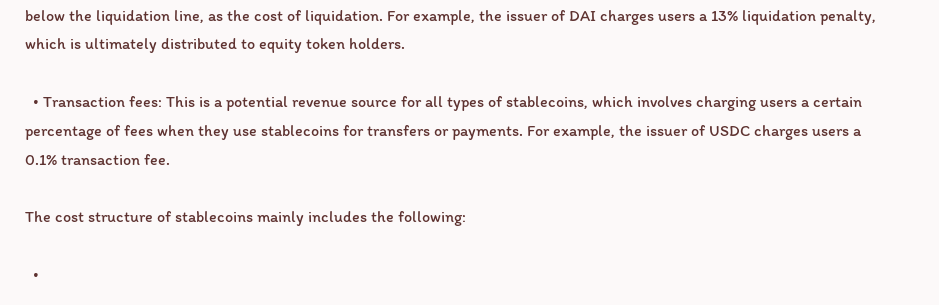below the liquidation line, as the cost of liquidation. For example, the issuer of DAI charges users a 13% liquidation penalty, which is ultimately distributed to equity token holders.

  • Transaction fees: This is a potential revenue source for all types of stablecoins, which involves charging users a certain percentage of fees when they use stablecoins for transfers or payments. For example, the issuer of USDC charges users a 0.1% transaction fee.

The cost structure of stablecoins mainly includes the following:

  •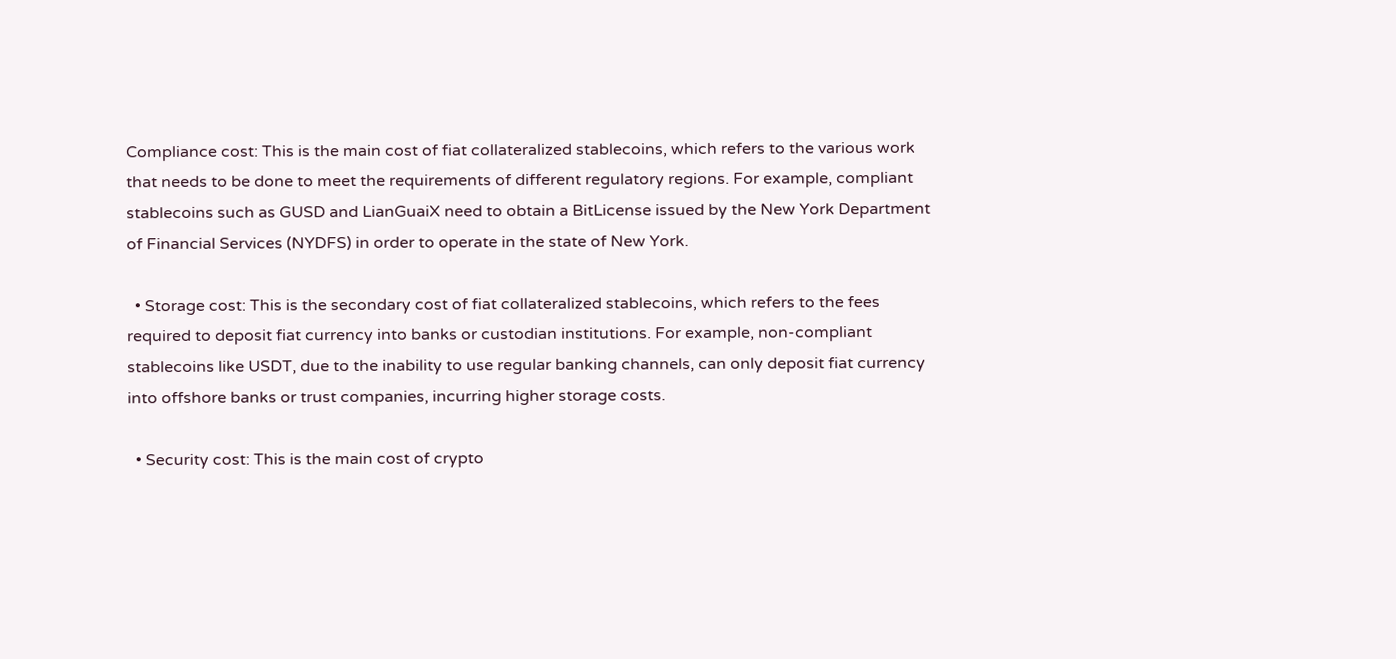Compliance cost: This is the main cost of fiat collateralized stablecoins, which refers to the various work that needs to be done to meet the requirements of different regulatory regions. For example, compliant stablecoins such as GUSD and LianGuaiX need to obtain a BitLicense issued by the New York Department of Financial Services (NYDFS) in order to operate in the state of New York.

  • Storage cost: This is the secondary cost of fiat collateralized stablecoins, which refers to the fees required to deposit fiat currency into banks or custodian institutions. For example, non-compliant stablecoins like USDT, due to the inability to use regular banking channels, can only deposit fiat currency into offshore banks or trust companies, incurring higher storage costs.

  • Security cost: This is the main cost of crypto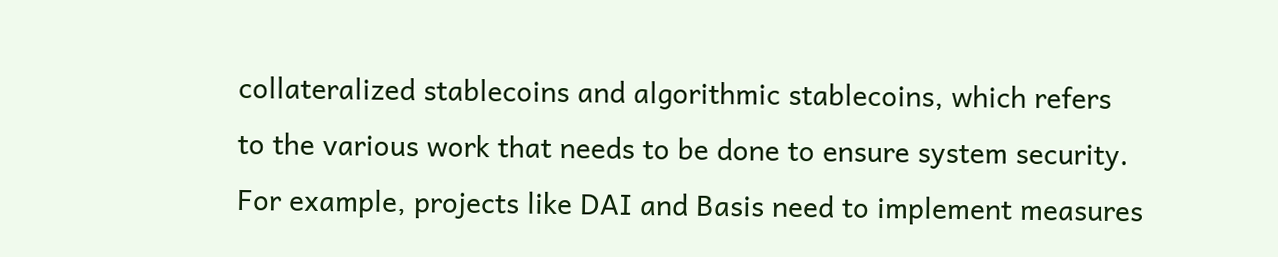collateralized stablecoins and algorithmic stablecoins, which refers to the various work that needs to be done to ensure system security. For example, projects like DAI and Basis need to implement measures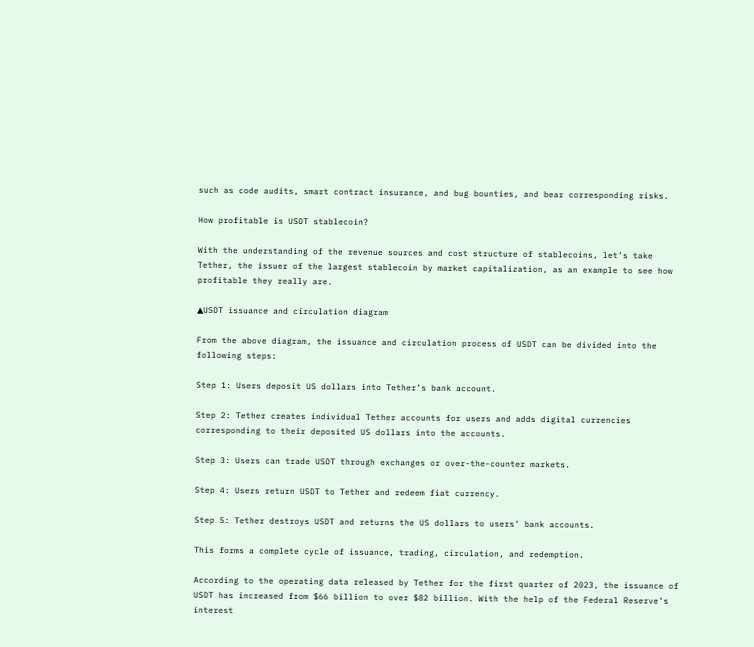such as code audits, smart contract insurance, and bug bounties, and bear corresponding risks.

How profitable is USDT stablecoin?

With the understanding of the revenue sources and cost structure of stablecoins, let’s take Tether, the issuer of the largest stablecoin by market capitalization, as an example to see how profitable they really are.

▲USDT issuance and circulation diagram

From the above diagram, the issuance and circulation process of USDT can be divided into the following steps:

Step 1: Users deposit US dollars into Tether’s bank account.

Step 2: Tether creates individual Tether accounts for users and adds digital currencies corresponding to their deposited US dollars into the accounts.

Step 3: Users can trade USDT through exchanges or over-the-counter markets.

Step 4: Users return USDT to Tether and redeem fiat currency.

Step 5: Tether destroys USDT and returns the US dollars to users’ bank accounts.

This forms a complete cycle of issuance, trading, circulation, and redemption.

According to the operating data released by Tether for the first quarter of 2023, the issuance of USDT has increased from $66 billion to over $82 billion. With the help of the Federal Reserve’s interest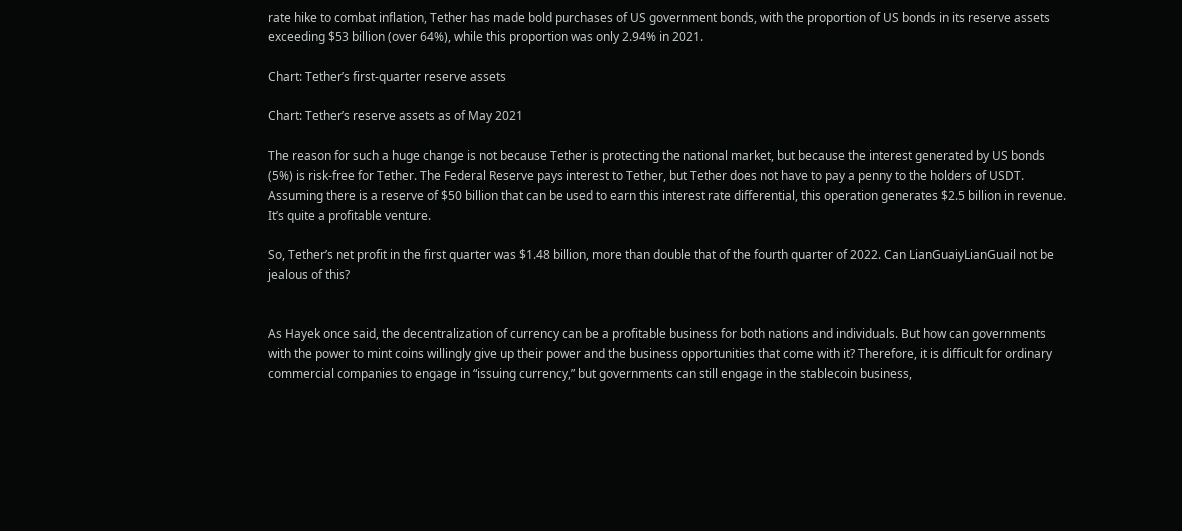rate hike to combat inflation, Tether has made bold purchases of US government bonds, with the proportion of US bonds in its reserve assets exceeding $53 billion (over 64%), while this proportion was only 2.94% in 2021.

Chart: Tether’s first-quarter reserve assets

Chart: Tether’s reserve assets as of May 2021

The reason for such a huge change is not because Tether is protecting the national market, but because the interest generated by US bonds (5%) is risk-free for Tether. The Federal Reserve pays interest to Tether, but Tether does not have to pay a penny to the holders of USDT. Assuming there is a reserve of $50 billion that can be used to earn this interest rate differential, this operation generates $2.5 billion in revenue. It’s quite a profitable venture.

So, Tether’s net profit in the first quarter was $1.48 billion, more than double that of the fourth quarter of 2022. Can LianGuaiyLianGuail not be jealous of this?


As Hayek once said, the decentralization of currency can be a profitable business for both nations and individuals. But how can governments with the power to mint coins willingly give up their power and the business opportunities that come with it? Therefore, it is difficult for ordinary commercial companies to engage in “issuing currency,” but governments can still engage in the stablecoin business,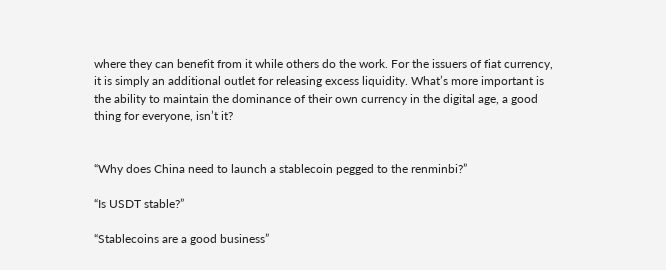where they can benefit from it while others do the work. For the issuers of fiat currency, it is simply an additional outlet for releasing excess liquidity. What’s more important is the ability to maintain the dominance of their own currency in the digital age, a good thing for everyone, isn’t it?


“Why does China need to launch a stablecoin pegged to the renminbi?”

“Is USDT stable?”

“Stablecoins are a good business”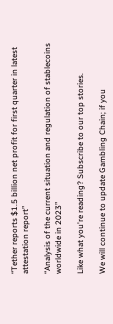“Tether reports $1.5 billion net profit for first quarter in latest attestation report”

“Analysis of the current situation and regulation of stablecoins worldwide in 2023”

Like what you're reading? Subscribe to our top stories.

We will continue to update Gambling Chain; if you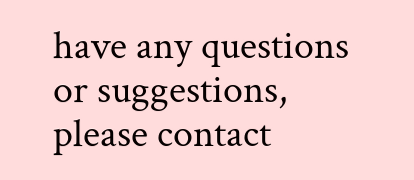have any questions or suggestions, please contact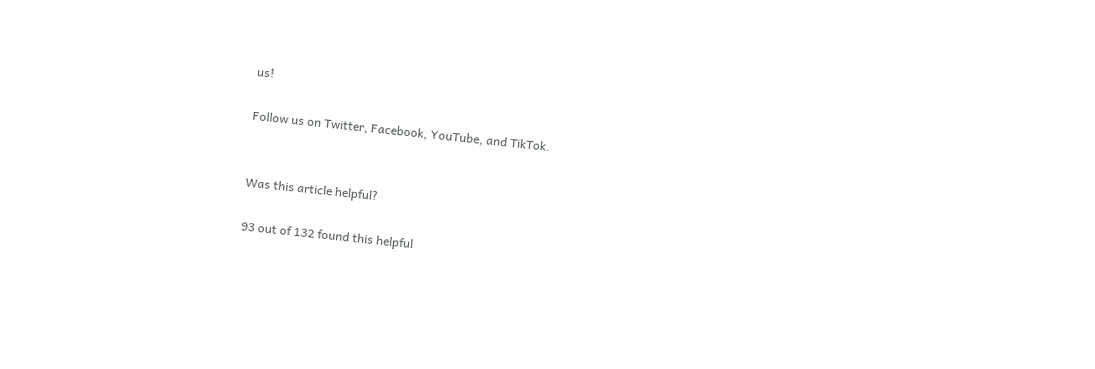us!

Follow us on Twitter, Facebook, YouTube, and TikTok.


Was this article helpful?

93 out of 132 found this helpful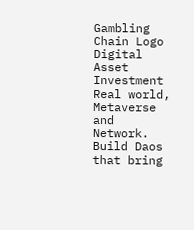Gambling Chain Logo
Digital Asset Investment
Real world, Metaverse and Network.
Build Daos that bring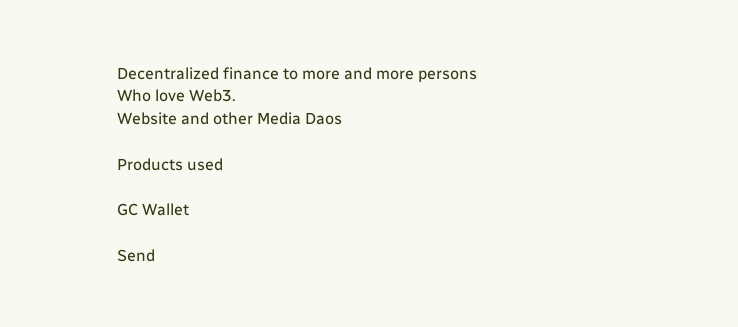Decentralized finance to more and more persons Who love Web3.
Website and other Media Daos

Products used

GC Wallet

Send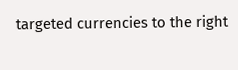targeted currencies to the right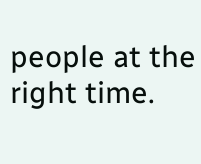people at the right time.